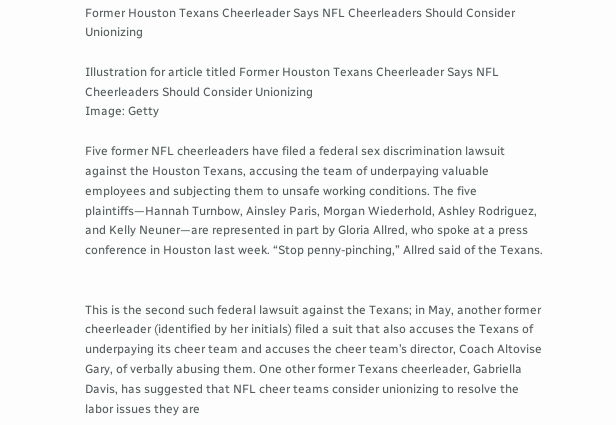Former Houston Texans Cheerleader Says NFL Cheerleaders Should Consider Unionizing

Illustration for article titled Former Houston Texans Cheerleader Says NFL Cheerleaders Should Consider Unionizing
Image: Getty

Five former NFL cheerleaders have filed a federal sex discrimination lawsuit against the Houston Texans, accusing the team of underpaying valuable employees and subjecting them to unsafe working conditions. The five plaintiffs—Hannah Turnbow, Ainsley Paris, Morgan Wiederhold, Ashley Rodriguez, and Kelly Neuner—are represented in part by Gloria Allred, who spoke at a press conference in Houston last week. “Stop penny-pinching,” Allred said of the Texans.


This is the second such federal lawsuit against the Texans; in May, another former cheerleader (identified by her initials) filed a suit that also accuses the Texans of underpaying its cheer team and accuses the cheer team’s director, Coach Altovise Gary, of verbally abusing them. One other former Texans cheerleader, Gabriella Davis, has suggested that NFL cheer teams consider unionizing to resolve the labor issues they are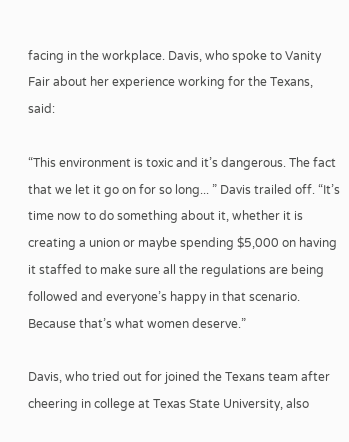facing in the workplace. Davis, who spoke to Vanity Fair about her experience working for the Texans, said:

“This environment is toxic and it’s dangerous. The fact that we let it go on for so long... ” Davis trailed off. “It’s time now to do something about it, whether it is creating a union or maybe spending $5,000 on having it staffed to make sure all the regulations are being followed and everyone’s happy in that scenario. Because that’s what women deserve.”

Davis, who tried out for joined the Texans team after cheering in college at Texas State University, also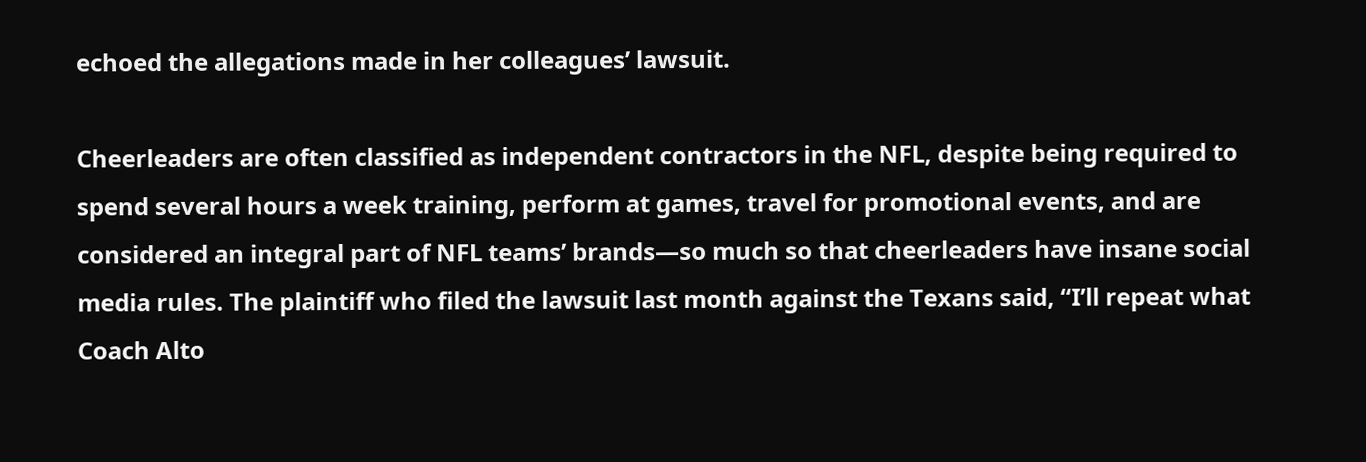echoed the allegations made in her colleagues’ lawsuit.

Cheerleaders are often classified as independent contractors in the NFL, despite being required to spend several hours a week training, perform at games, travel for promotional events, and are considered an integral part of NFL teams’ brands—so much so that cheerleaders have insane social media rules. The plaintiff who filed the lawsuit last month against the Texans said, “I’ll repeat what Coach Alto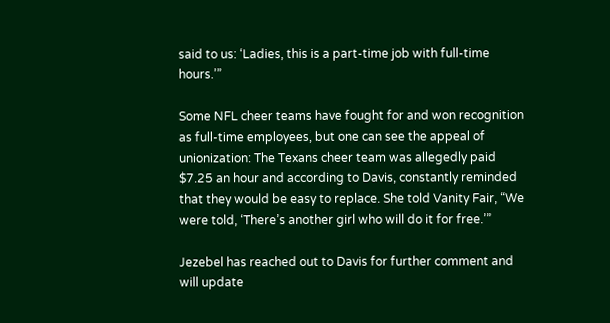said to us: ‘Ladies, this is a part-time job with full-time hours.’”

Some NFL cheer teams have fought for and won recognition as full-time employees, but one can see the appeal of unionization: The Texans cheer team was allegedly paid $7.25 an hour and according to Davis, constantly reminded that they would be easy to replace. She told Vanity Fair, “We were told, ‘There’s another girl who will do it for free.’”

Jezebel has reached out to Davis for further comment and will update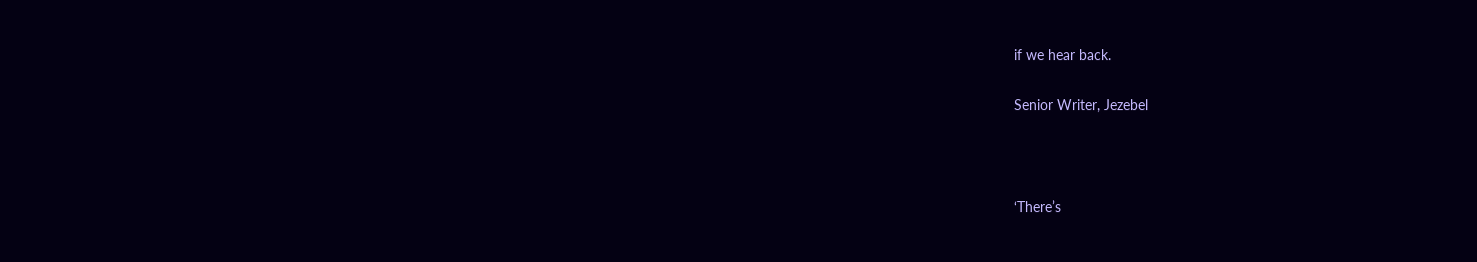if we hear back.

Senior Writer, Jezebel



‘There’s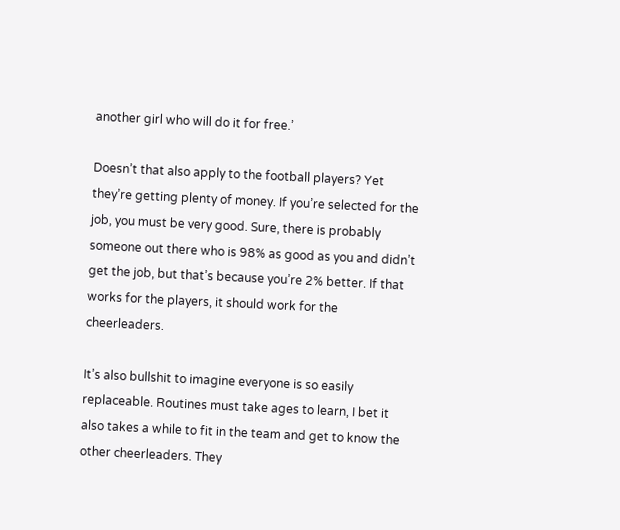another girl who will do it for free.’

Doesn’t that also apply to the football players? Yet they’re getting plenty of money. If you’re selected for the job, you must be very good. Sure, there is probably someone out there who is 98% as good as you and didn’t get the job, but that’s because you’re 2% better. If that works for the players, it should work for the cheerleaders.

It’s also bullshit to imagine everyone is so easily replaceable. Routines must take ages to learn, I bet it also takes a while to fit in the team and get to know the other cheerleaders. They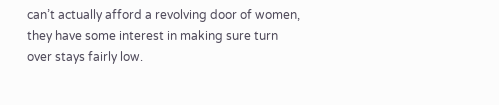can’t actually afford a revolving door of women, they have some interest in making sure turn over stays fairly low.